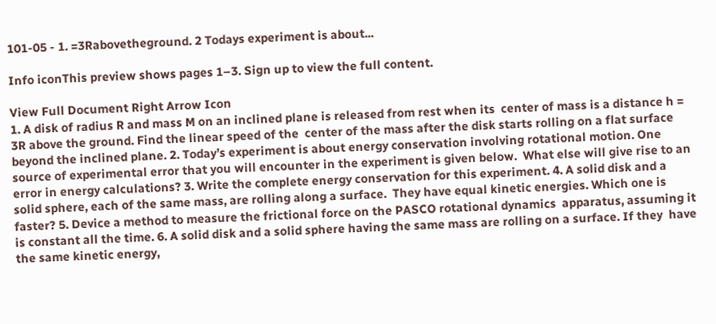101-05 - 1. =3Rabovetheground. 2 Todays experiment is about...

Info iconThis preview shows pages 1–3. Sign up to view the full content.

View Full Document Right Arrow Icon
1. A disk of radius R and mass M on an inclined plane is released from rest when its  center of mass is a distance h = 3R above the ground. Find the linear speed of the  center of the mass after the disk starts rolling on a flat surface beyond the inclined plane. 2. Today’s experiment is about energy conservation involving rotational motion. One  source of experimental error that you will encounter in the experiment is given below.  What else will give rise to an error in energy calculations? 3. Write the complete energy conservation for this experiment. 4. A solid disk and a solid sphere, each of the same mass, are rolling along a surface.  They have equal kinetic energies. Which one is faster? 5. Device a method to measure the frictional force on the PASCO rotational dynamics  apparatus, assuming it is constant all the time. 6. A solid disk and a solid sphere having the same mass are rolling on a surface. If they  have the same kinetic energy,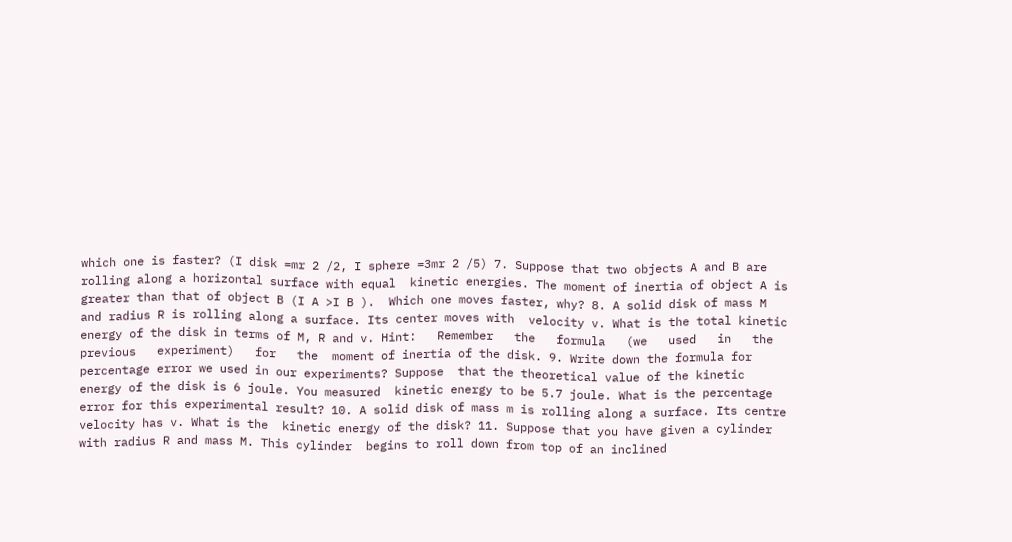which one is faster? (I disk =mr 2 /2, I sphere =3mr 2 /5) 7. Suppose that two objects A and B are rolling along a horizontal surface with equal  kinetic energies. The moment of inertia of object A is greater than that of object B (I A >I B ).  Which one moves faster, why? 8. A solid disk of mass M and radius R is rolling along a surface. Its center moves with  velocity v. What is the total kinetic energy of the disk in terms of M, R and v. Hint:   Remember   the   formula   (we   used   in   the   previous   experiment)   for   the  moment of inertia of the disk. 9. Write down the formula for percentage error we used in our experiments? Suppose  that the theoretical value of the kinetic energy of the disk is 6 joule. You measured  kinetic energy to be 5.7 joule. What is the percentage error for this experimental result? 10. A solid disk of mass m is rolling along a surface. Its centre velocity has v. What is the  kinetic energy of the disk? 11. Suppose that you have given a cylinder with radius R and mass M. This cylinder  begins to roll down from top of an inclined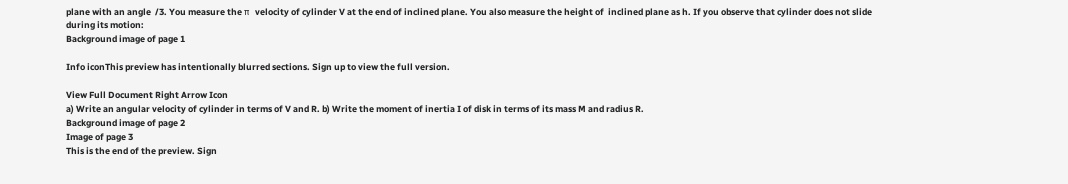plane with an angle  /3. You measure the π   velocity of cylinder V at the end of inclined plane. You also measure the height of  inclined plane as h. If you observe that cylinder does not slide during its motion:
Background image of page 1

Info iconThis preview has intentionally blurred sections. Sign up to view the full version.

View Full Document Right Arrow Icon
a) Write an angular velocity of cylinder in terms of V and R. b) Write the moment of inertia I of disk in terms of its mass M and radius R.
Background image of page 2
Image of page 3
This is the end of the preview. Sign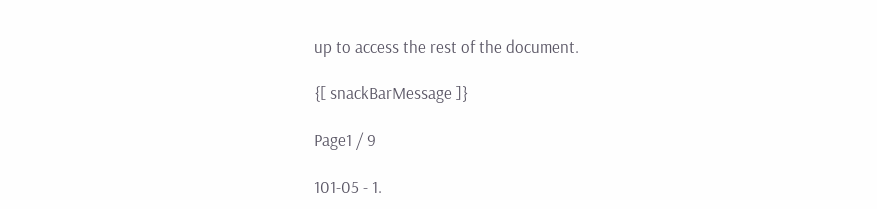up to access the rest of the document.

{[ snackBarMessage ]}

Page1 / 9

101-05 - 1.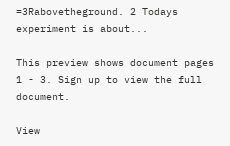=3Rabovetheground. 2 Todays experiment is about...

This preview shows document pages 1 - 3. Sign up to view the full document.

View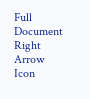Full Document Right Arrow Icon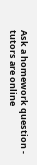Ask a homework question - tutors are online